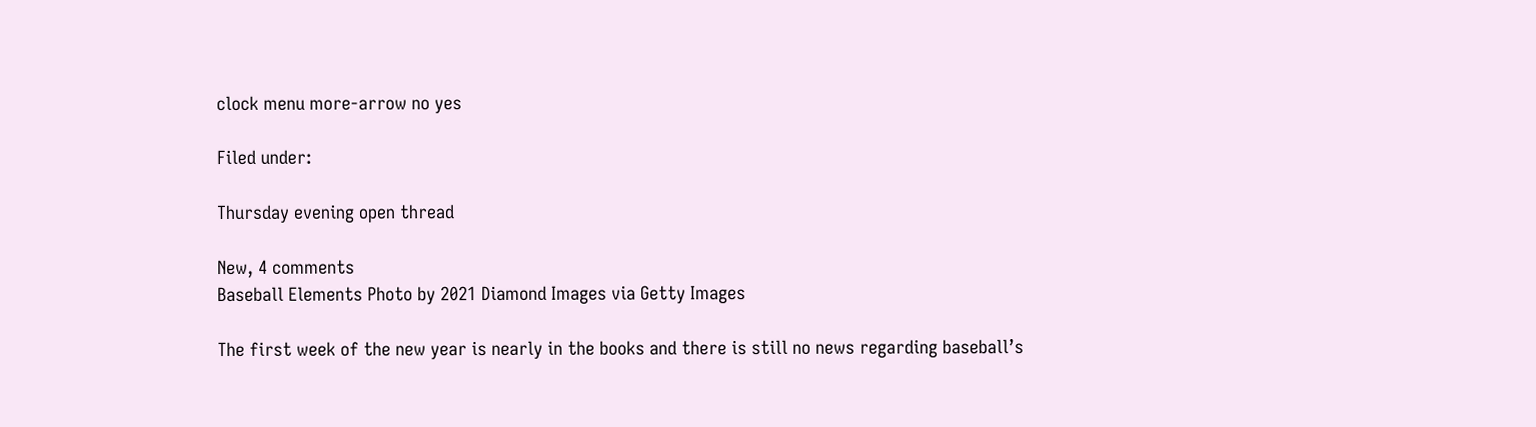clock menu more-arrow no yes

Filed under:

Thursday evening open thread

New, 4 comments
Baseball Elements Photo by 2021 Diamond Images via Getty Images

The first week of the new year is nearly in the books and there is still no news regarding baseball’s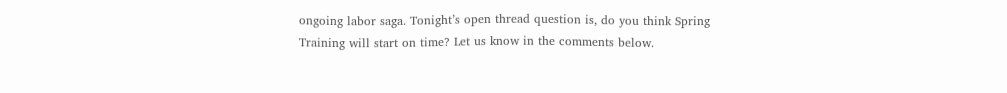ongoing labor saga. Tonight’s open thread question is, do you think Spring Training will start on time? Let us know in the comments below.